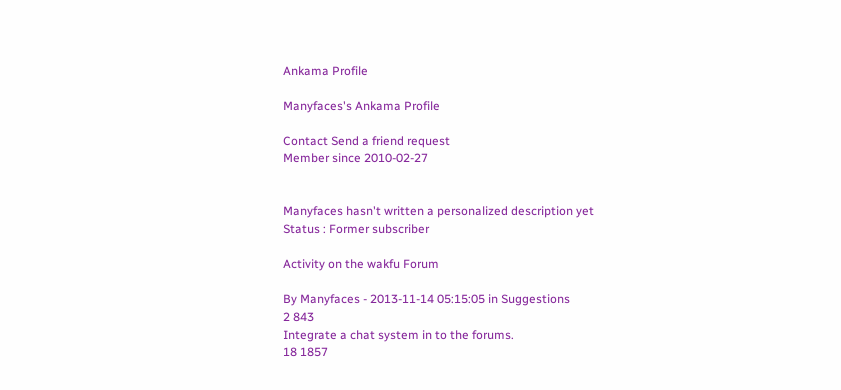Ankama Profile

Manyfaces's Ankama Profile

Contact Send a friend request
Member since 2010-02-27


Manyfaces hasn't written a personalized description yet
Status : Former subscriber

Activity on the wakfu Forum

By Manyfaces - 2013-11-14 05:15:05 in Suggestions
2 843
Integrate a chat system in to the forums.
18 1857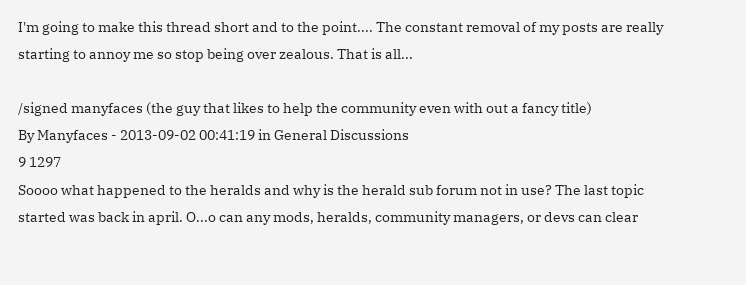I'm going to make this thread short and to the point.... The constant removal of my posts are really starting to annoy me so stop being over zealous. That is all...

/signed manyfaces (the guy that likes to help the community even with out a fancy title)
By Manyfaces - 2013-09-02 00:41:19 in General Discussions
9 1297
Soooo what happened to the heralds and why is the herald sub forum not in use? The last topic started was back in april. O...o can any mods, heralds, community managers, or devs can clear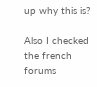up why this is?

Also I checked the french forums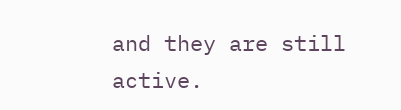and they are still active.